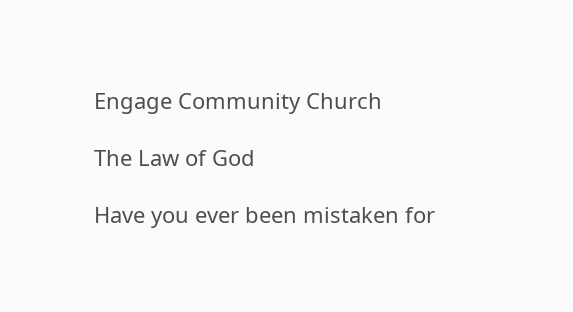Engage Community Church

The Law of God

Have you ever been mistaken for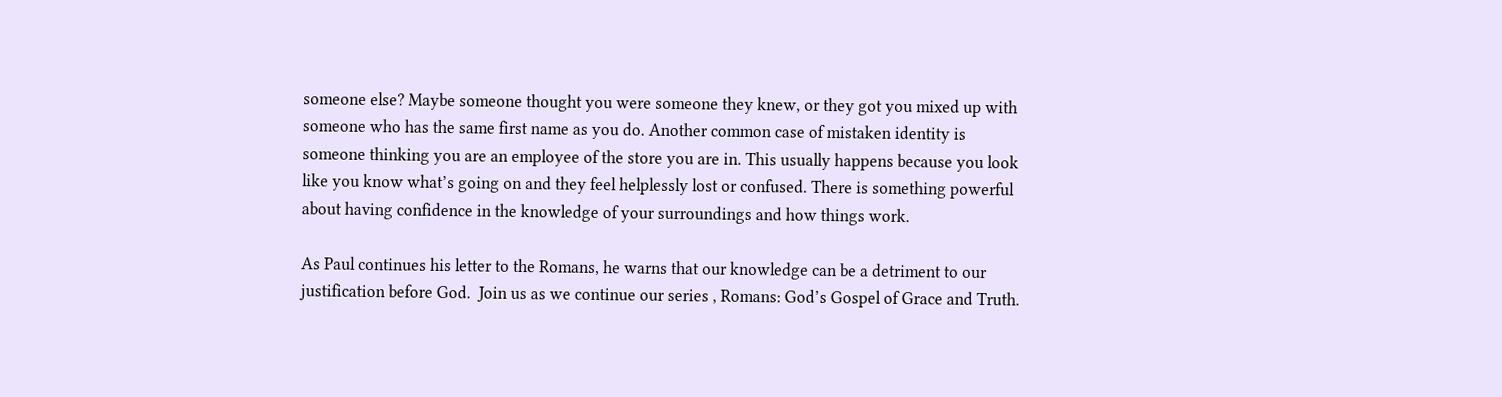someone else? Maybe someone thought you were someone they knew, or they got you mixed up with someone who has the same first name as you do. Another common case of mistaken identity is someone thinking you are an employee of the store you are in. This usually happens because you look like you know what’s going on and they feel helplessly lost or confused. There is something powerful about having confidence in the knowledge of your surroundings and how things work.

As Paul continues his letter to the Romans, he warns that our knowledge can be a detriment to our justification before God.  Join us as we continue our series , Romans: God’s Gospel of Grace and Truth.